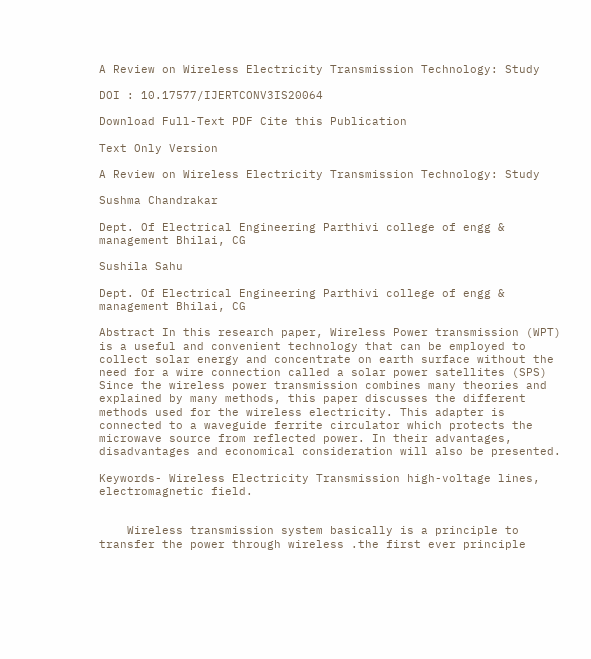A Review on Wireless Electricity Transmission Technology: Study

DOI : 10.17577/IJERTCONV3IS20064

Download Full-Text PDF Cite this Publication

Text Only Version

A Review on Wireless Electricity Transmission Technology: Study

Sushma Chandrakar

Dept. Of Electrical Engineering Parthivi college of engg & management Bhilai, CG

Sushila Sahu

Dept. Of Electrical Engineering Parthivi college of engg & management Bhilai, CG

Abstract In this research paper, Wireless Power transmission (WPT) is a useful and convenient technology that can be employed to collect solar energy and concentrate on earth surface without the need for a wire connection called a solar power satellites (SPS) Since the wireless power transmission combines many theories and explained by many methods, this paper discusses the different methods used for the wireless electricity. This adapter is connected to a waveguide ferrite circulator which protects the microwave source from reflected power. In their advantages, disadvantages and economical consideration will also be presented.

Keywords- Wireless Electricity Transmission high-voltage lines, electromagnetic field.


    Wireless transmission system basically is a principle to transfer the power through wireless .the first ever principle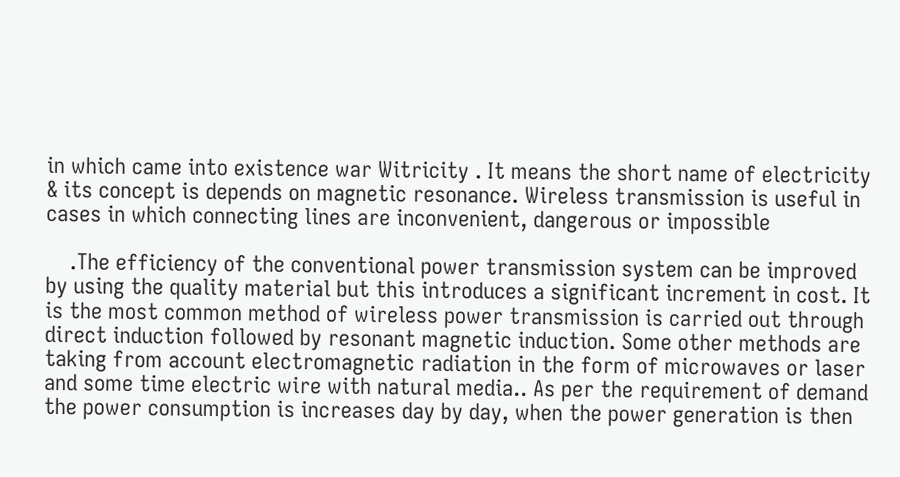in which came into existence war Witricity . It means the short name of electricity & its concept is depends on magnetic resonance. Wireless transmission is useful in cases in which connecting lines are inconvenient, dangerous or impossible

    .The efficiency of the conventional power transmission system can be improved by using the quality material but this introduces a significant increment in cost. It is the most common method of wireless power transmission is carried out through direct induction followed by resonant magnetic induction. Some other methods are taking from account electromagnetic radiation in the form of microwaves or laser and some time electric wire with natural media.. As per the requirement of demand the power consumption is increases day by day, when the power generation is then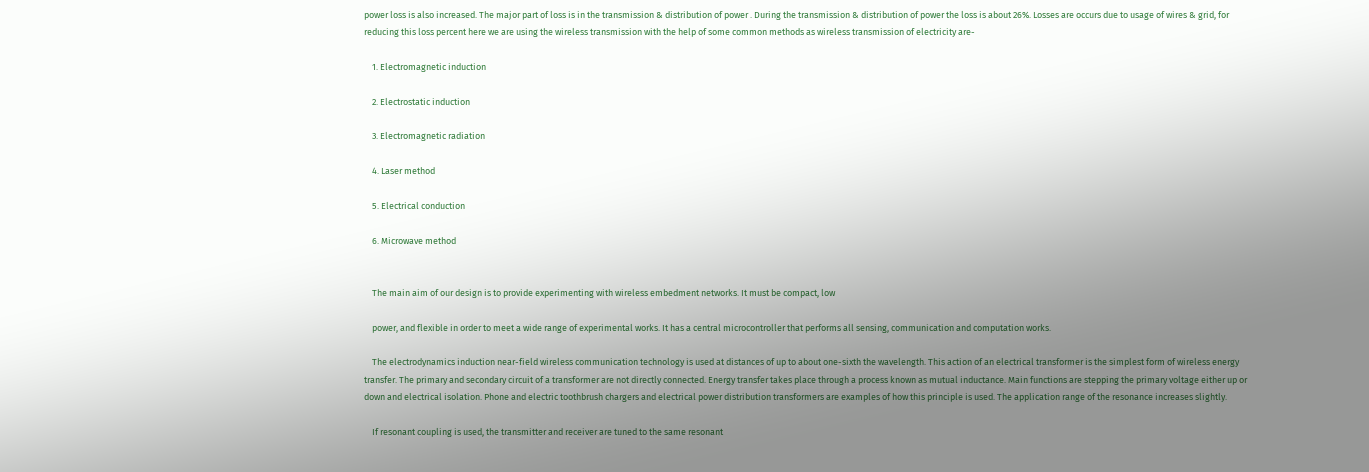power loss is also increased. The major part of loss is in the transmission & distribution of power . During the transmission & distribution of power the loss is about 26%. Losses are occurs due to usage of wires & grid, for reducing this loss percent here we are using the wireless transmission with the help of some common methods as wireless transmission of electricity are-

    1. Electromagnetic induction

    2. Electrostatic induction

    3. Electromagnetic radiation

    4. Laser method

    5. Electrical conduction

    6. Microwave method


    The main aim of our design is to provide experimenting with wireless embedment networks. It must be compact, low

    power, and flexible in order to meet a wide range of experimental works. It has a central microcontroller that performs all sensing, communication and computation works.

    The electrodynamics induction near-field wireless communication technology is used at distances of up to about one-sixth the wavelength. This action of an electrical transformer is the simplest form of wireless energy transfer. The primary and secondary circuit of a transformer are not directly connected. Energy transfer takes place through a process known as mutual inductance. Main functions are stepping the primary voltage either up or down and electrical isolation. Phone and electric toothbrush chargers and electrical power distribution transformers are examples of how this principle is used. The application range of the resonance increases slightly.

    If resonant coupling is used, the transmitter and receiver are tuned to the same resonant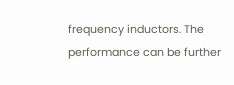frequency inductors. The performance can be further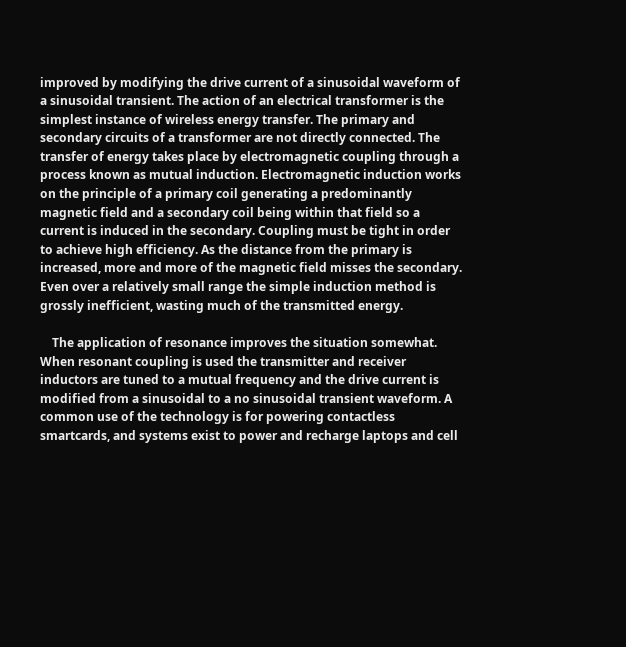improved by modifying the drive current of a sinusoidal waveform of a sinusoidal transient. The action of an electrical transformer is the simplest instance of wireless energy transfer. The primary and secondary circuits of a transformer are not directly connected. The transfer of energy takes place by electromagnetic coupling through a process known as mutual induction. Electromagnetic induction works on the principle of a primary coil generating a predominantly magnetic field and a secondary coil being within that field so a current is induced in the secondary. Coupling must be tight in order to achieve high efficiency. As the distance from the primary is increased, more and more of the magnetic field misses the secondary. Even over a relatively small range the simple induction method is grossly inefficient, wasting much of the transmitted energy.

    The application of resonance improves the situation somewhat. When resonant coupling is used the transmitter and receiver inductors are tuned to a mutual frequency and the drive current is modified from a sinusoidal to a no sinusoidal transient waveform. A common use of the technology is for powering contactless smartcards, and systems exist to power and recharge laptops and cell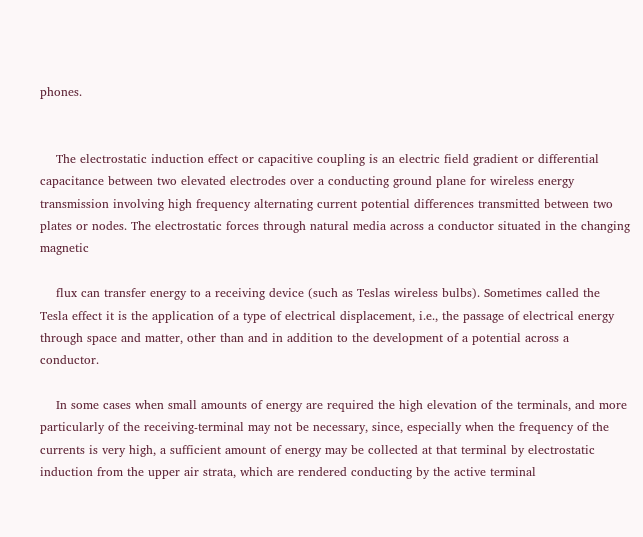phones.


    The electrostatic induction effect or capacitive coupling is an electric field gradient or differential capacitance between two elevated electrodes over a conducting ground plane for wireless energy transmission involving high frequency alternating current potential differences transmitted between two plates or nodes. The electrostatic forces through natural media across a conductor situated in the changing magnetic

    flux can transfer energy to a receiving device (such as Teslas wireless bulbs). Sometimes called the Tesla effect it is the application of a type of electrical displacement, i.e., the passage of electrical energy through space and matter, other than and in addition to the development of a potential across a conductor.

    In some cases when small amounts of energy are required the high elevation of the terminals, and more particularly of the receiving-terminal may not be necessary, since, especially when the frequency of the currents is very high, a sufficient amount of energy may be collected at that terminal by electrostatic induction from the upper air strata, which are rendered conducting by the active terminal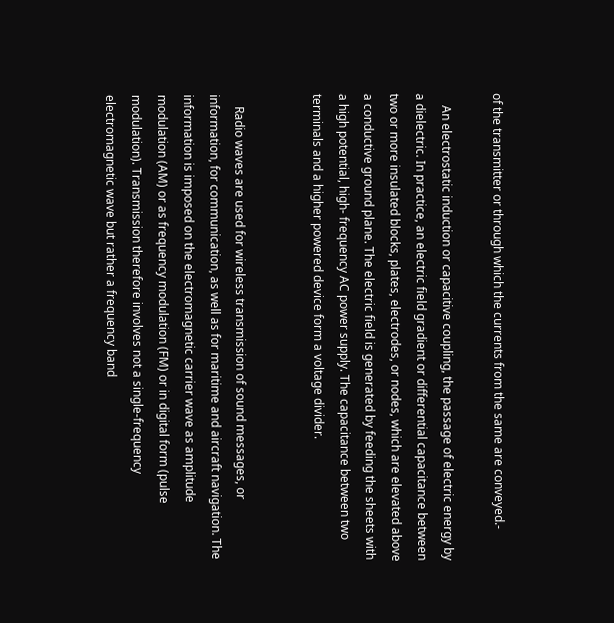of the transmitter or through which the currents from the same are conveyed.-

    An electrostatic induction or capacitive coupling, the passage of electric energy by a dielectric. In practice, an electric field gradient or differential capacitance between two or more insulated blocks, plates, electrodes, or nodes, which are elevated above a conductive ground plane. The electric field is generated by feeding the sheets with a high potential, high- frequency AC power supply. The capacitance between two terminals and a higher powered device form a voltage divider.


    Radio waves are used for wireless transmission of sound messages, or information, for communication, as well as for maritime and aircraft navigation. The information is imposed on the electromagnetic carrier wave as amplitude modulation (AM) or as frequency modulation (FM) or in digital form (pulse modulation). Transmission therefore involves not a single-frequency electromagnetic wave but rather a frequency band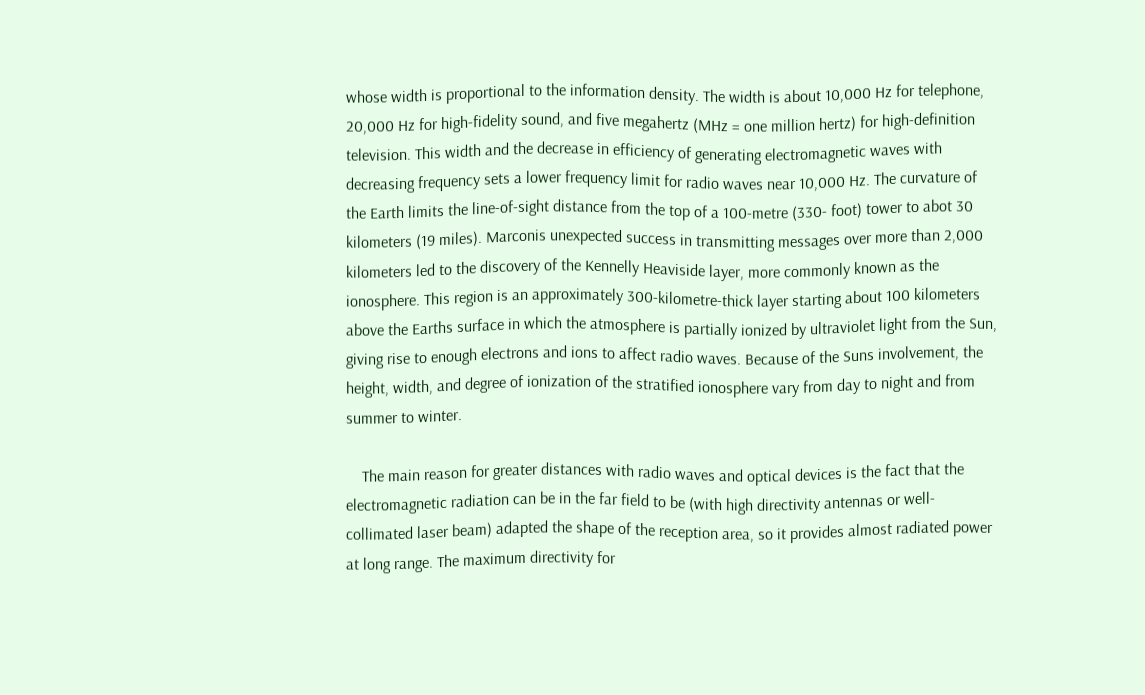whose width is proportional to the information density. The width is about 10,000 Hz for telephone, 20,000 Hz for high-fidelity sound, and five megahertz (MHz = one million hertz) for high-definition television. This width and the decrease in efficiency of generating electromagnetic waves with decreasing frequency sets a lower frequency limit for radio waves near 10,000 Hz. The curvature of the Earth limits the line-of-sight distance from the top of a 100-metre (330- foot) tower to abot 30 kilometers (19 miles). Marconis unexpected success in transmitting messages over more than 2,000 kilometers led to the discovery of the Kennelly Heaviside layer, more commonly known as the ionosphere. This region is an approximately 300-kilometre-thick layer starting about 100 kilometers above the Earths surface in which the atmosphere is partially ionized by ultraviolet light from the Sun, giving rise to enough electrons and ions to affect radio waves. Because of the Suns involvement, the height, width, and degree of ionization of the stratified ionosphere vary from day to night and from summer to winter.

    The main reason for greater distances with radio waves and optical devices is the fact that the electromagnetic radiation can be in the far field to be (with high directivity antennas or well-collimated laser beam) adapted the shape of the reception area, so it provides almost radiated power at long range. The maximum directivity for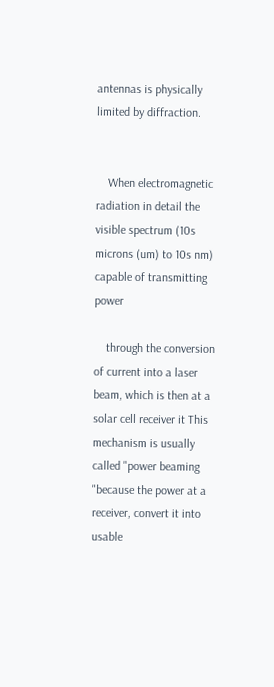antennas is physically limited by diffraction.


    When electromagnetic radiation in detail the visible spectrum (10s microns (um) to 10s nm) capable of transmitting power

    through the conversion of current into a laser beam, which is then at a solar cell receiver it This mechanism is usually called "power beaming "because the power at a receiver, convert it into usable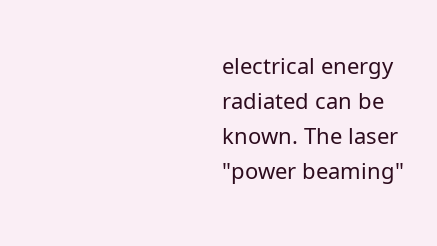electrical energy radiated can be known. The laser "power beaming"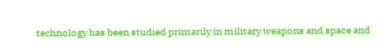technology has been studied primarily in military weapons and space and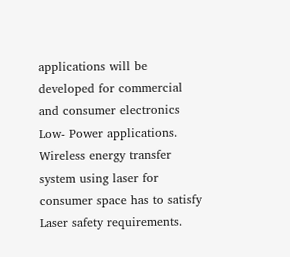applications will be developed for commercial and consumer electronics Low- Power applications. Wireless energy transfer system using laser for consumer space has to satisfy Laser safety requirements.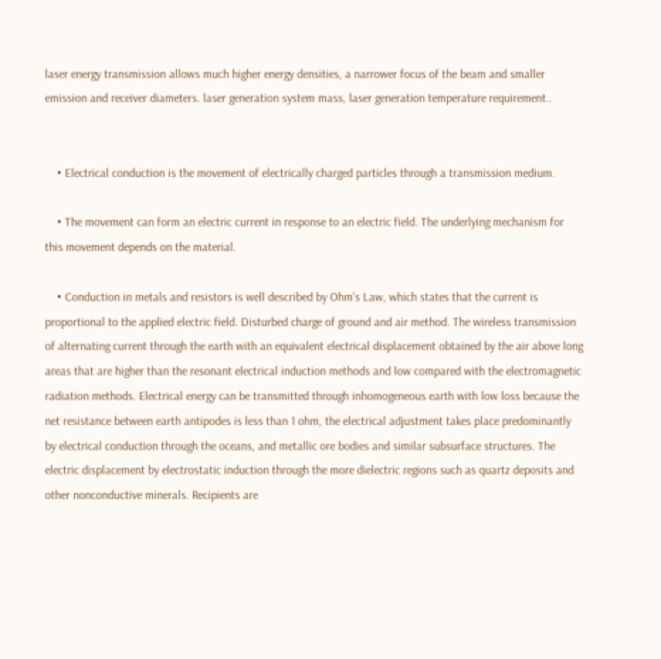laser energy transmission allows much higher energy densities, a narrower focus of the beam and smaller emission and receiver diameters. laser generation system mass, laser generation temperature requirement..


    • Electrical conduction is the movement of electrically charged particles through a transmission medium.

    • The movement can form an electric current in response to an electric field. The underlying mechanism for this movement depends on the material.

    • Conduction in metals and resistors is well described by Ohm's Law, which states that the current is proportional to the applied electric field. Disturbed charge of ground and air method. The wireless transmission of alternating current through the earth with an equivalent electrical displacement obtained by the air above long areas that are higher than the resonant electrical induction methods and low compared with the electromagnetic radiation methods. Electrical energy can be transmitted through inhomogeneous earth with low loss because the net resistance between earth antipodes is less than 1 ohm, the electrical adjustment takes place predominantly by electrical conduction through the oceans, and metallic ore bodies and similar subsurface structures. The electric displacement by electrostatic induction through the more dielectric regions such as quartz deposits and other nonconductive minerals. Recipients are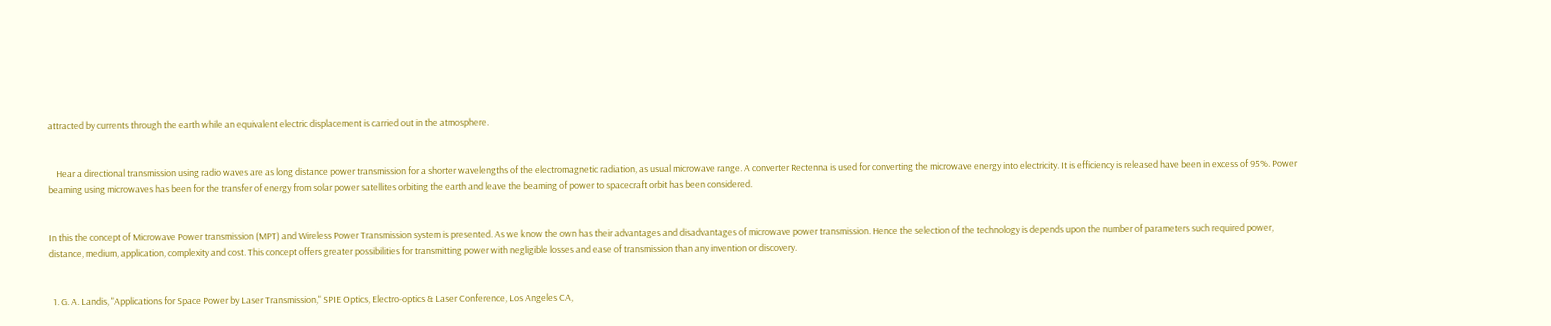attracted by currents through the earth while an equivalent electric displacement is carried out in the atmosphere.


    Hear a directional transmission using radio waves are as long distance power transmission for a shorter wavelengths of the electromagnetic radiation, as usual microwave range. A converter Rectenna is used for converting the microwave energy into electricity. It is efficiency is released have been in excess of 95%. Power beaming using microwaves has been for the transfer of energy from solar power satellites orbiting the earth and leave the beaming of power to spacecraft orbit has been considered.


In this the concept of Microwave Power transmission (MPT) and Wireless Power Transmission system is presented. As we know the own has their advantages and disadvantages of microwave power transmission. Hence the selection of the technology is depends upon the number of parameters such required power, distance, medium, application, complexity and cost. This concept offers greater possibilities for transmitting power with negligible losses and ease of transmission than any invention or discovery.


  1. G. A. Landis, "Applications for Space Power by Laser Transmission," SPIE Optics, Electro-optics & Laser Conference, Los Angeles CA,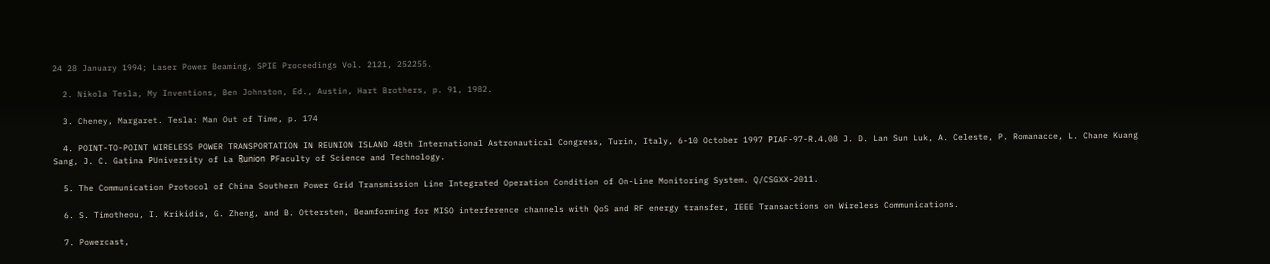24 28 January 1994; Laser Power Beaming, SPIE Proceedings Vol. 2121, 252255.

  2. Nikola Tesla, My Inventions, Ben Johnston, Ed., Austin, Hart Brothers, p. 91, 1982.

  3. Cheney, Margaret. Tesla: Man Out of Time, p. 174

  4. POINT-TO-POINT WIRELESS POWER TRANSPORTATION IN REUNION ISLAND 48th International Astronautical Congress, Turin, Italy, 6-10 October 1997 РIAF-97-R.4.08 J. D. Lan Sun Luk, A. Celeste, P. Romanacce, L. Chane Kuang Sang, J. C. Gatina РUniversity of La R̩union РFaculty of Science and Technology.

  5. The Communication Protocol of China Southern Power Grid Transmission Line Integrated Operation Condition of On-Line Monitoring System. Q/CSGXX-2011.

  6. S. Timotheou, I. Krikidis, G. Zheng, and B. Ottersten, Beamforming for MISO interference channels with QoS and RF energy transfer, IEEE Transactions on Wireless Communications.

  7. Powercast,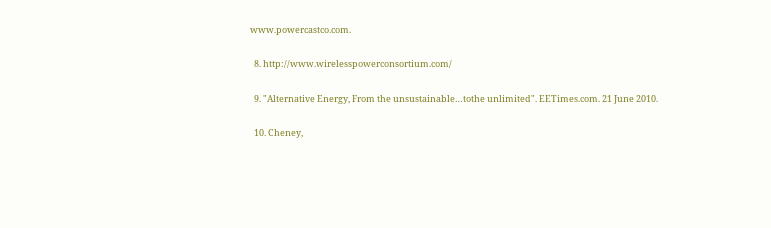www.powercastco.com.

  8. http://www.wirelesspowerconsortium.com/

  9. "Alternative Energy, From the unsustainable…tothe unlimited". EETimes.com. 21 June 2010.

  10. Cheney,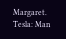Margaret. Tesla: Man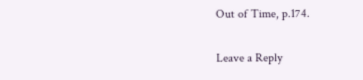Out of Time, p.174.

Leave a Reply